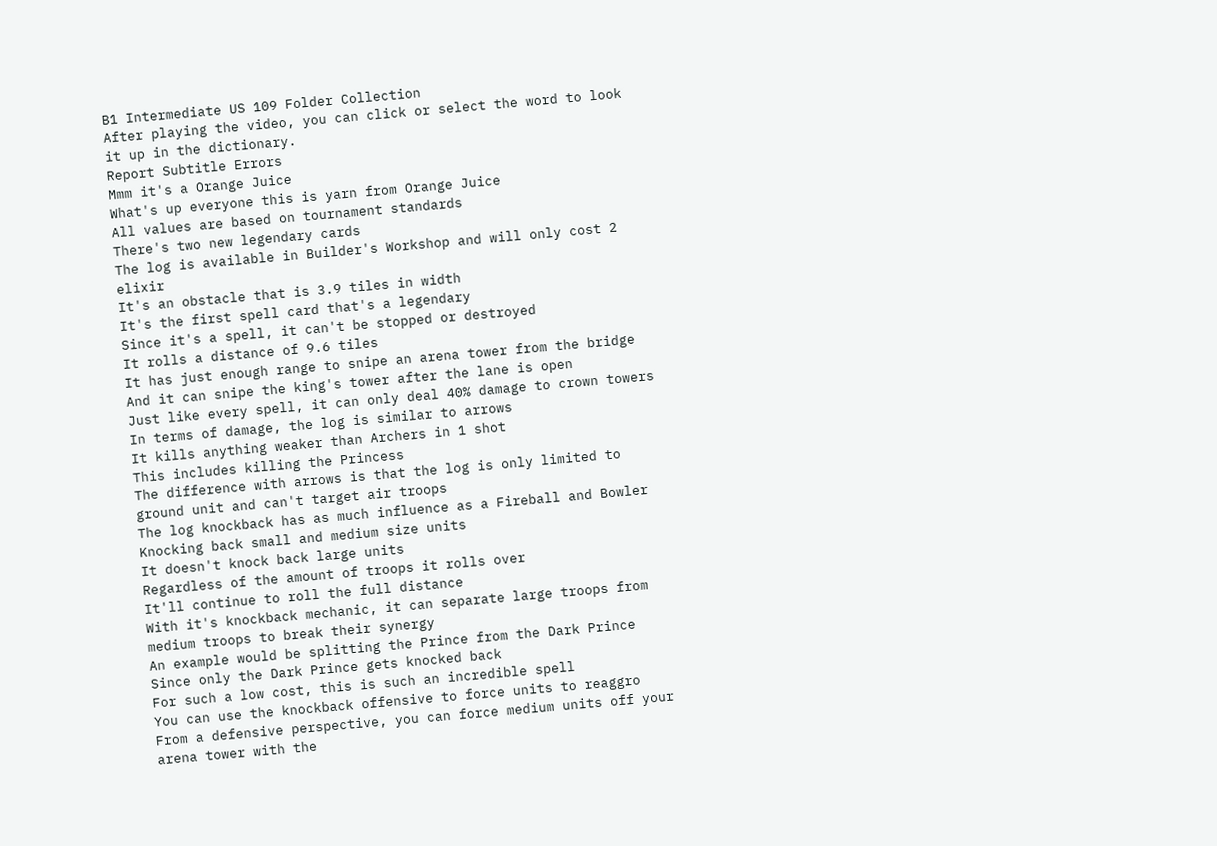B1 Intermediate US 109 Folder Collection
After playing the video, you can click or select the word to look it up in the dictionary.
Report Subtitle Errors
Mmm it's a Orange Juice
What's up everyone this is yarn from Orange Juice
All values are based on tournament standards
There's two new legendary cards
The log is available in Builder's Workshop and will only cost 2 elixir
It's an obstacle that is 3.9 tiles in width
It's the first spell card that's a legendary
Since it's a spell, it can't be stopped or destroyed
It rolls a distance of 9.6 tiles
It has just enough range to snipe an arena tower from the bridge
And it can snipe the king's tower after the lane is open
Just like every spell, it can only deal 40% damage to crown towers
In terms of damage, the log is similar to arrows
It kills anything weaker than Archers in 1 shot
This includes killing the Princess
The difference with arrows is that the log is only limited to ground unit and can't target air troops
The log knockback has as much influence as a Fireball and Bowler
Knocking back small and medium size units
It doesn't knock back large units
Regardless of the amount of troops it rolls over
It'll continue to roll the full distance
With it's knockback mechanic, it can separate large troops from medium troops to break their synergy
An example would be splitting the Prince from the Dark Prince
Since only the Dark Prince gets knocked back
For such a low cost, this is such an incredible spell
You can use the knockback offensive to force units to reaggro
From a defensive perspective, you can force medium units off your arena tower with the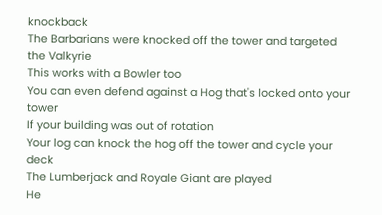knockback
The Barbarians were knocked off the tower and targeted the Valkyrie
This works with a Bowler too
You can even defend against a Hog that's locked onto your tower
If your building was out of rotation
Your log can knock the hog off the tower and cycle your deck
The Lumberjack and Royale Giant are played
He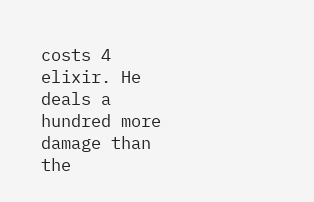costs 4 elixir. He deals a hundred more damage than the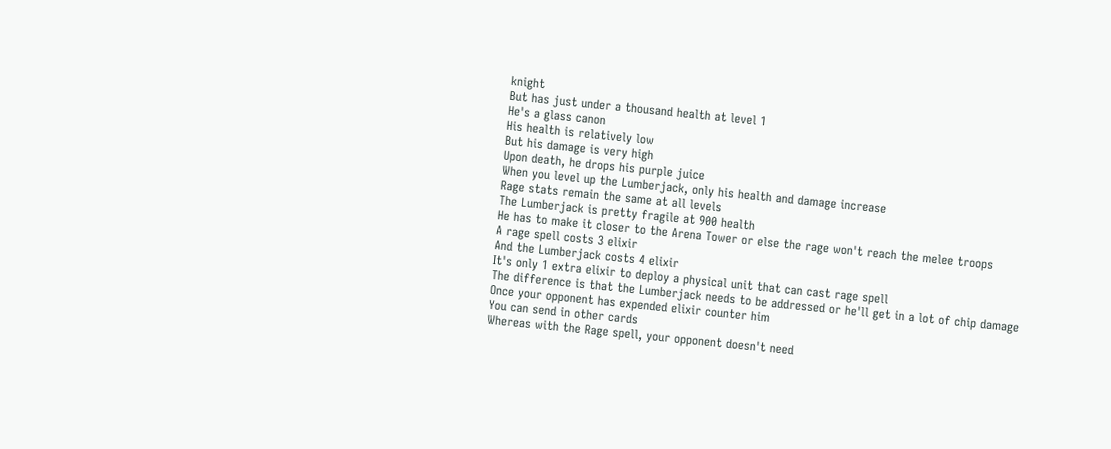knight
But has just under a thousand health at level 1
He's a glass canon
His health is relatively low
But his damage is very high
Upon death, he drops his purple juice
When you level up the Lumberjack, only his health and damage increase
Rage stats remain the same at all levels
The Lumberjack is pretty fragile at 900 health
He has to make it closer to the Arena Tower or else the rage won't reach the melee troops
A rage spell costs 3 elixir
And the Lumberjack costs 4 elixir
It's only 1 extra elixir to deploy a physical unit that can cast rage spell
The difference is that the Lumberjack needs to be addressed or he'll get in a lot of chip damage
Once your opponent has expended elixir counter him
You can send in other cards
Whereas with the Rage spell, your opponent doesn't need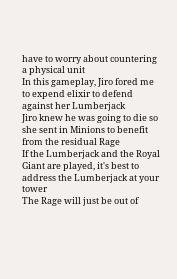have to worry about countering a physical unit
In this gameplay, Jiro fored me to expend elixir to defend against her Lumberjack
Jiro knew he was going to die so she sent in Minions to benefit from the residual Rage
If the Lumberjack and the Royal Giant are played, it's best to address the Lumberjack at your tower
The Rage will just be out of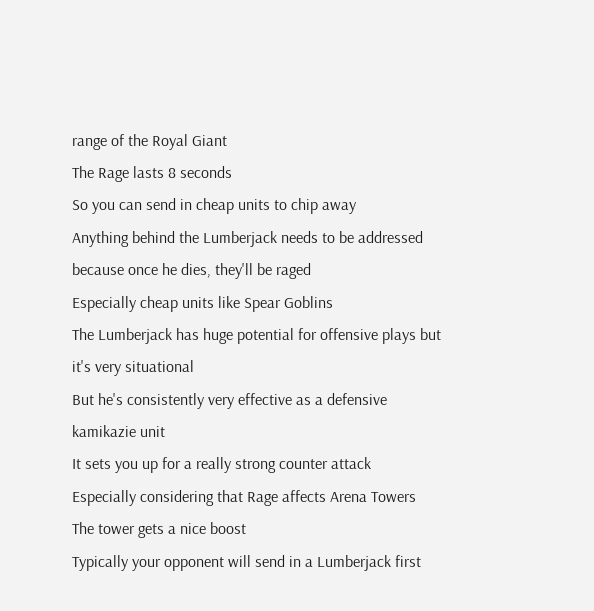range of the Royal Giant
The Rage lasts 8 seconds
So you can send in cheap units to chip away
Anything behind the Lumberjack needs to be addressed because once he dies, they'll be raged
Especially cheap units like Spear Goblins
The Lumberjack has huge potential for offensive plays but it's very situational
But he's consistently very effective as a defensive kamikazie unit
It sets you up for a really strong counter attack
Especially considering that Rage affects Arena Towers
The tower gets a nice boost
Typically your opponent will send in a Lumberjack first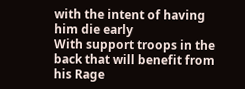with the intent of having him die early
With support troops in the back that will benefit from his Rage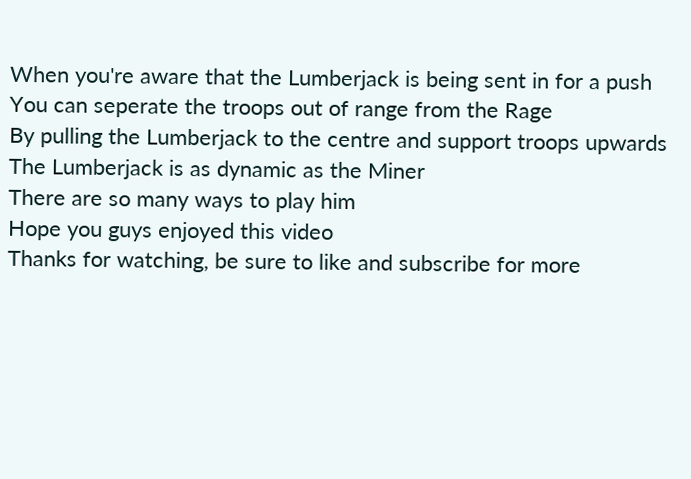When you're aware that the Lumberjack is being sent in for a push
You can seperate the troops out of range from the Rage
By pulling the Lumberjack to the centre and support troops upwards
The Lumberjack is as dynamic as the Miner
There are so many ways to play him
Hope you guys enjoyed this video
Thanks for watching, be sure to like and subscribe for more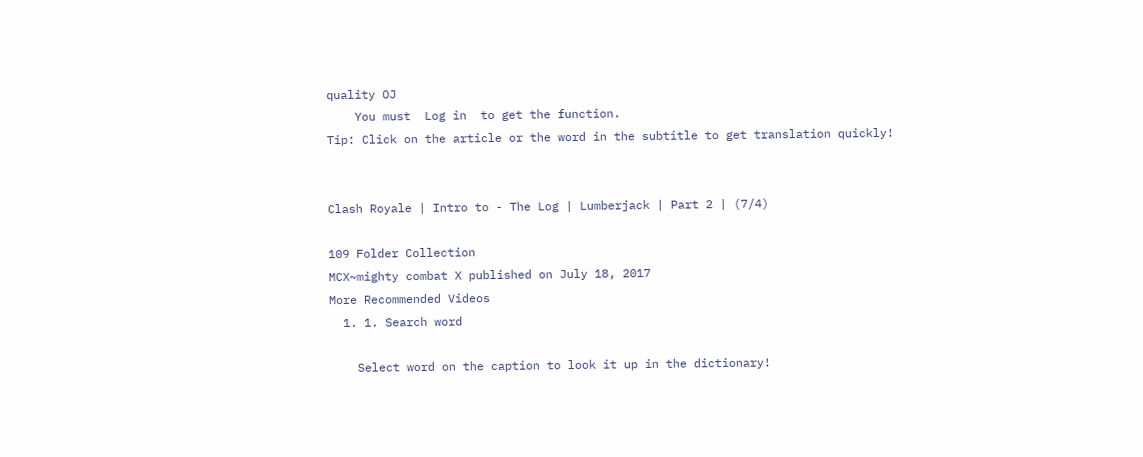quality OJ
    You must  Log in  to get the function.
Tip: Click on the article or the word in the subtitle to get translation quickly!


Clash Royale | Intro to - The Log | Lumberjack | Part 2 | (7/4)

109 Folder Collection
MCX~mighty combat X published on July 18, 2017
More Recommended Videos
  1. 1. Search word

    Select word on the caption to look it up in the dictionary!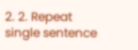2. 2. Repeat single sentence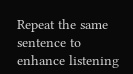Repeat the same sentence to enhance listening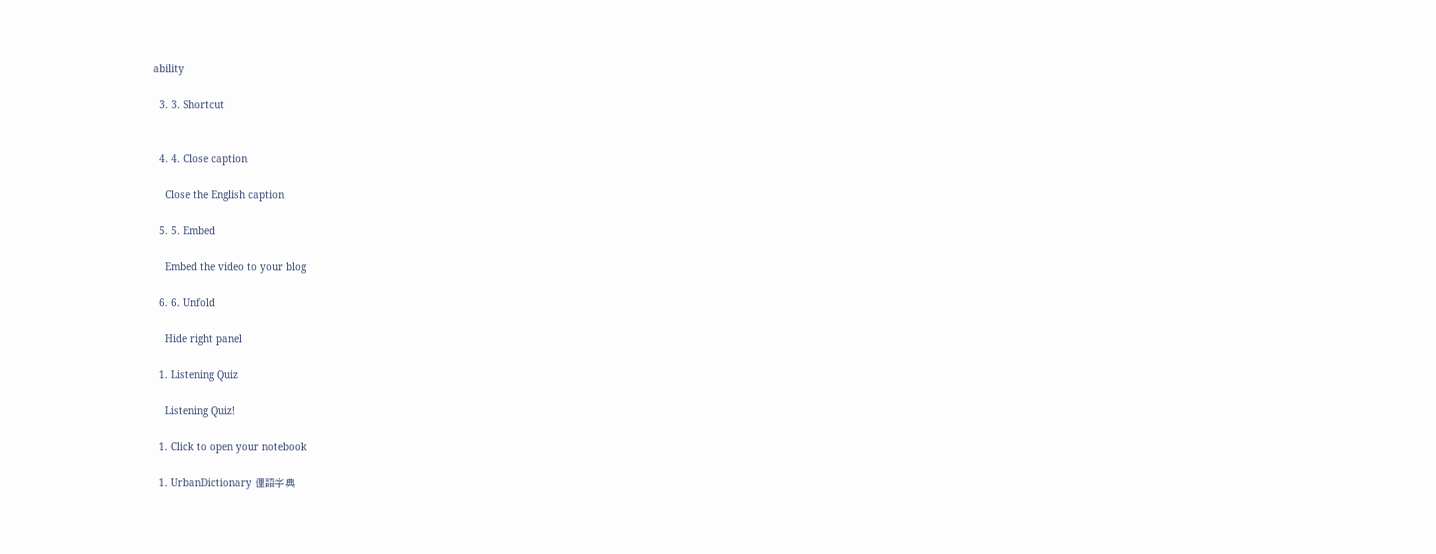ability

  3. 3. Shortcut


  4. 4. Close caption

    Close the English caption

  5. 5. Embed

    Embed the video to your blog

  6. 6. Unfold

    Hide right panel

  1. Listening Quiz

    Listening Quiz!

  1. Click to open your notebook

  1. UrbanDictionary 俚語字典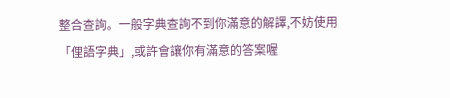整合查詢。一般字典查詢不到你滿意的解譯,不妨使用「俚語字典」,或許會讓你有滿意的答案喔